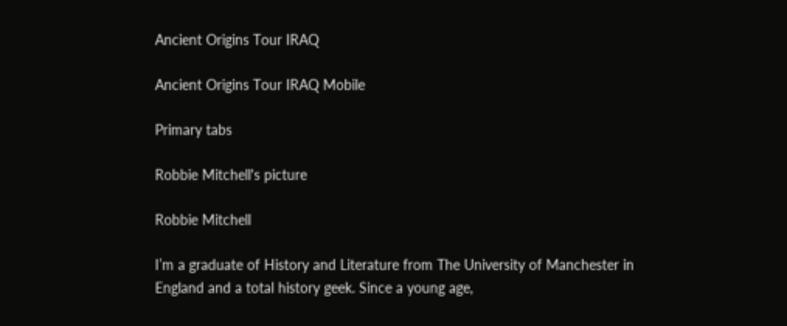Ancient Origins Tour IRAQ

Ancient Origins Tour IRAQ Mobile

Primary tabs

Robbie Mitchell's picture

Robbie Mitchell

I’m a graduate of History and Literature from The University of Manchester in England and a total history geek. Since a young age,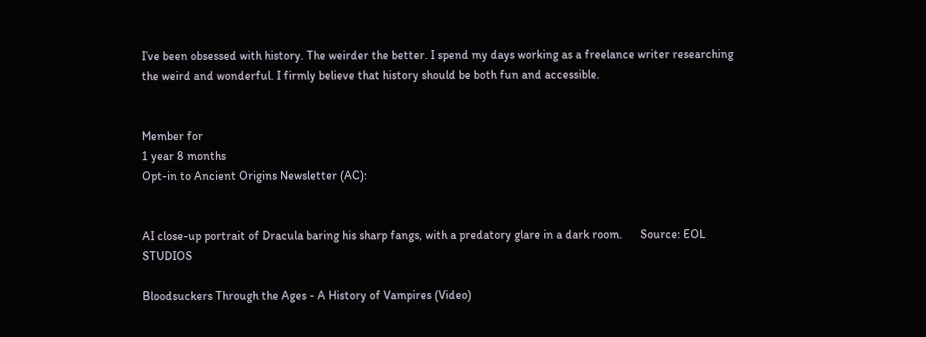I’ve been obsessed with history. The weirder the better. I spend my days working as a freelance writer researching the weird and wonderful. I firmly believe that history should be both fun and accessible.


Member for
1 year 8 months
Opt-in to Ancient Origins Newsletter (AC):


AI close-up portrait of Dracula baring his sharp fangs, with a predatory glare in a dark room.      Source: EOL STUDIOS

Bloodsuckers Through the Ages - A History of Vampires (Video)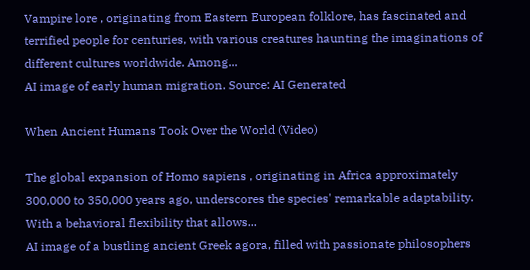Vampire lore , originating from Eastern European folklore, has fascinated and terrified people for centuries, with various creatures haunting the imaginations of different cultures worldwide. Among...
AI image of early human migration. Source: AI Generated

When Ancient Humans Took Over the World (Video)

The global expansion of Homo sapiens , originating in Africa approximately 300,000 to 350,000 years ago, underscores the species' remarkable adaptability. With a behavioral flexibility that allows...
AI image of a bustling ancient Greek agora, filled with passionate philosophers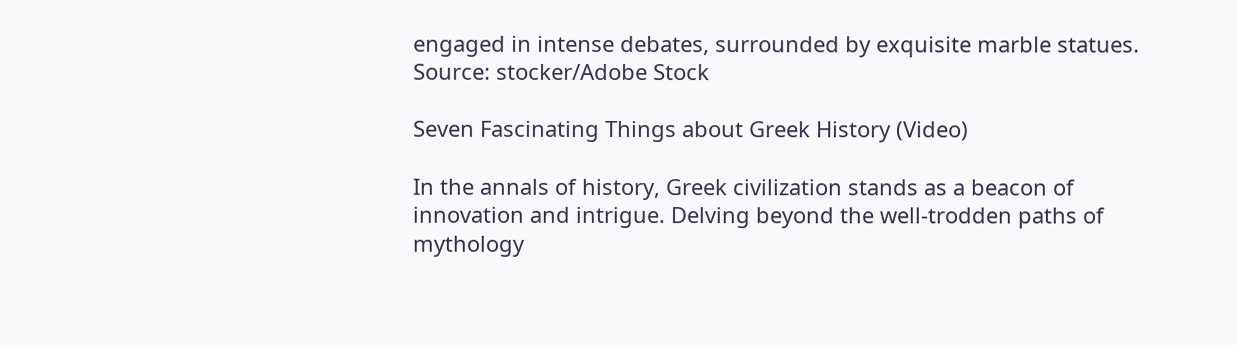engaged in intense debates, surrounded by exquisite marble statues. Source: stocker/Adobe Stock

Seven Fascinating Things about Greek History (Video)

In the annals of history, Greek civilization stands as a beacon of innovation and intrigue. Delving beyond the well-trodden paths of mythology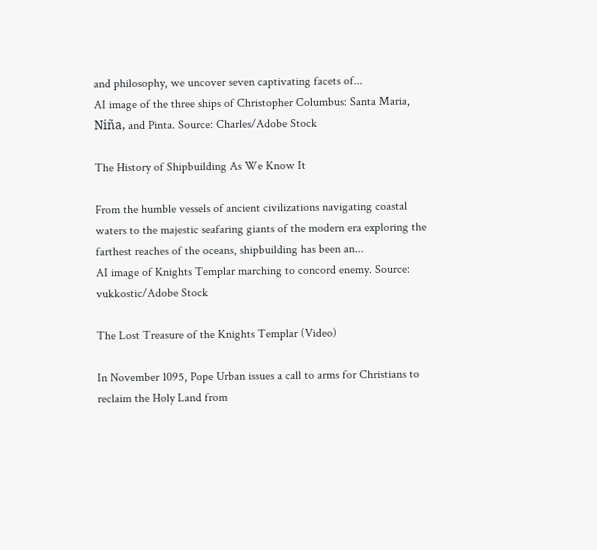and philosophy, we uncover seven captivating facets of...
AI image of the three ships of Christopher Columbus: Santa Maria, Niña, and Pinta. Source: Charles/Adobe Stock

The History of Shipbuilding As We Know It

From the humble vessels of ancient civilizations navigating coastal waters to the majestic seafaring giants of the modern era exploring the farthest reaches of the oceans, shipbuilding has been an...
AI image of Knights Templar marching to concord enemy. Source: vukkostic/Adobe Stock

The Lost Treasure of the Knights Templar (Video)

In November 1095, Pope Urban issues a call to arms for Christians to reclaim the Holy Land from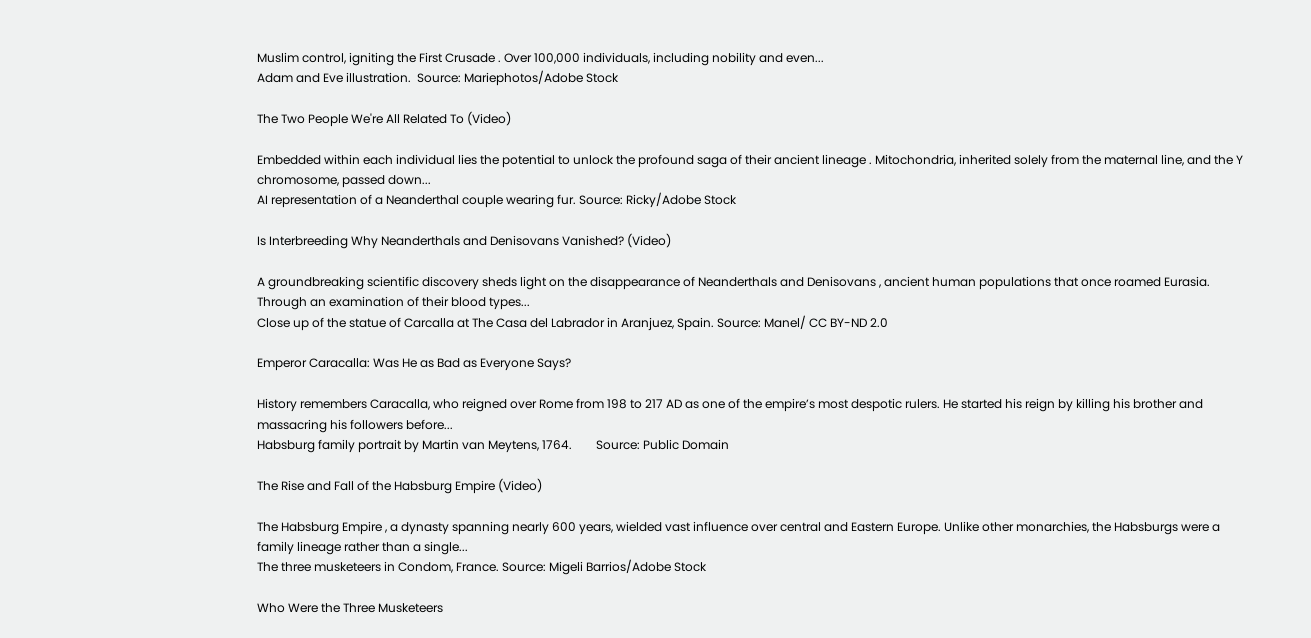Muslim control, igniting the First Crusade . Over 100,000 individuals, including nobility and even...
Adam and Eve illustration.  Source: Mariephotos/Adobe Stock

The Two People We're All Related To (Video)

Embedded within each individual lies the potential to unlock the profound saga of their ancient lineage . Mitochondria, inherited solely from the maternal line, and the Y chromosome, passed down...
AI representation of a Neanderthal couple wearing fur. Source: Ricky/Adobe Stock

Is Interbreeding Why Neanderthals and Denisovans Vanished? (Video)

A groundbreaking scientific discovery sheds light on the disappearance of Neanderthals and Denisovans , ancient human populations that once roamed Eurasia. Through an examination of their blood types...
Close up of the statue of Carcalla at The Casa del Labrador in Aranjuez, Spain. Source: Manel/ CC BY-ND 2.0

Emperor Caracalla: Was He as Bad as Everyone Says?

History remembers Caracalla, who reigned over Rome from 198 to 217 AD as one of the empire’s most despotic rulers. He started his reign by killing his brother and massacring his followers before...
Habsburg family portrait by Martin van Meytens, 1764.        Source: Public Domain

The Rise and Fall of the Habsburg Empire (Video)

The Habsburg Empire , a dynasty spanning nearly 600 years, wielded vast influence over central and Eastern Europe. Unlike other monarchies, the Habsburgs were a family lineage rather than a single...
The three musketeers in Condom, France. Source: Migeli Barrios/Adobe Stock

Who Were the Three Musketeers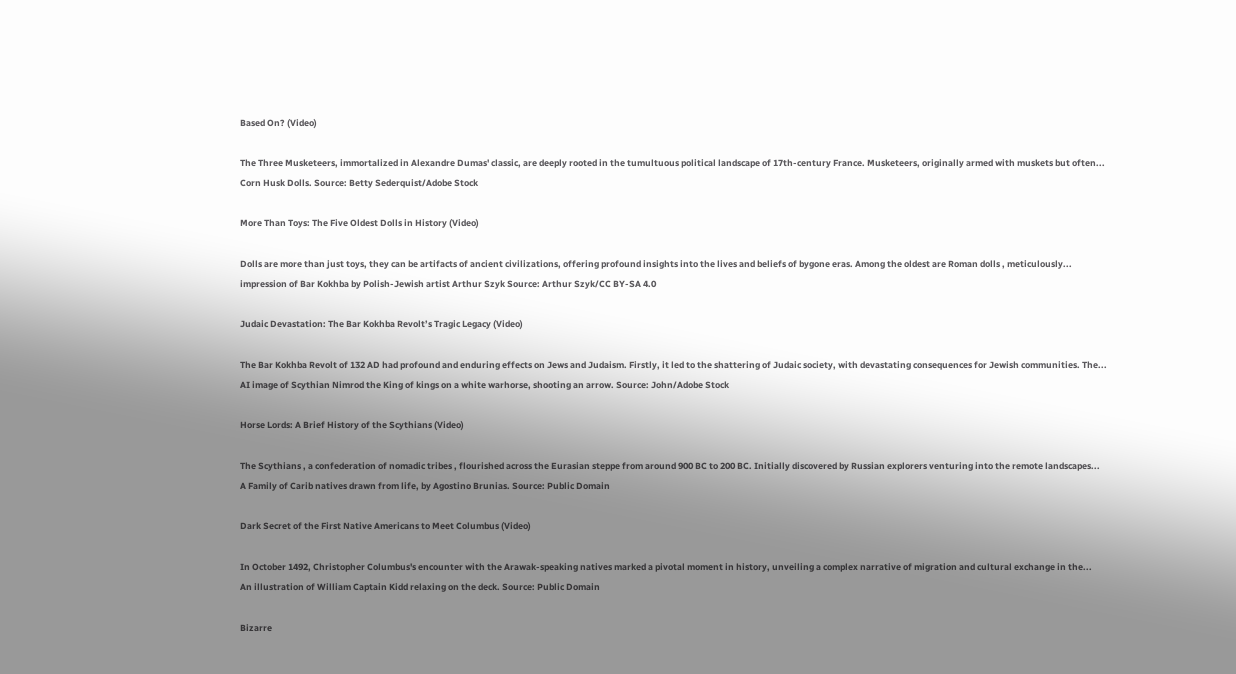Based On? (Video)

The Three Musketeers, immortalized in Alexandre Dumas' classic, are deeply rooted in the tumultuous political landscape of 17th-century France. Musketeers, originally armed with muskets but often...
Corn Husk Dolls. Source: Betty Sederquist/Adobe Stock

More Than Toys: The Five Oldest Dolls in History (Video)

Dolls are more than just toys, they can be artifacts of ancient civilizations, offering profound insights into the lives and beliefs of bygone eras. Among the oldest are Roman dolls , meticulously...
impression of Bar Kokhba by Polish-Jewish artist Arthur Szyk Source: Arthur Szyk/CC BY-SA 4.0

Judaic Devastation: The Bar Kokhba Revolt’s Tragic Legacy (Video)

The Bar Kokhba Revolt of 132 AD had profound and enduring effects on Jews and Judaism. Firstly, it led to the shattering of Judaic society, with devastating consequences for Jewish communities. The...
AI image of Scythian Nimrod the King of kings on a white warhorse, shooting an arrow. Source: John/Adobe Stock

Horse Lords: A Brief History of the Scythians (Video)

The Scythians , a confederation of nomadic tribes , flourished across the Eurasian steppe from around 900 BC to 200 BC. Initially discovered by Russian explorers venturing into the remote landscapes...
A Family of Carib natives drawn from life, by Agostino Brunias. Source: Public Domain

Dark Secret of the First Native Americans to Meet Columbus (Video)

In October 1492, Christopher Columbus's encounter with the Arawak-speaking natives marked a pivotal moment in history, unveiling a complex narrative of migration and cultural exchange in the...
An illustration of William Captain Kidd relaxing on the deck. Source: Public Domain

Bizarre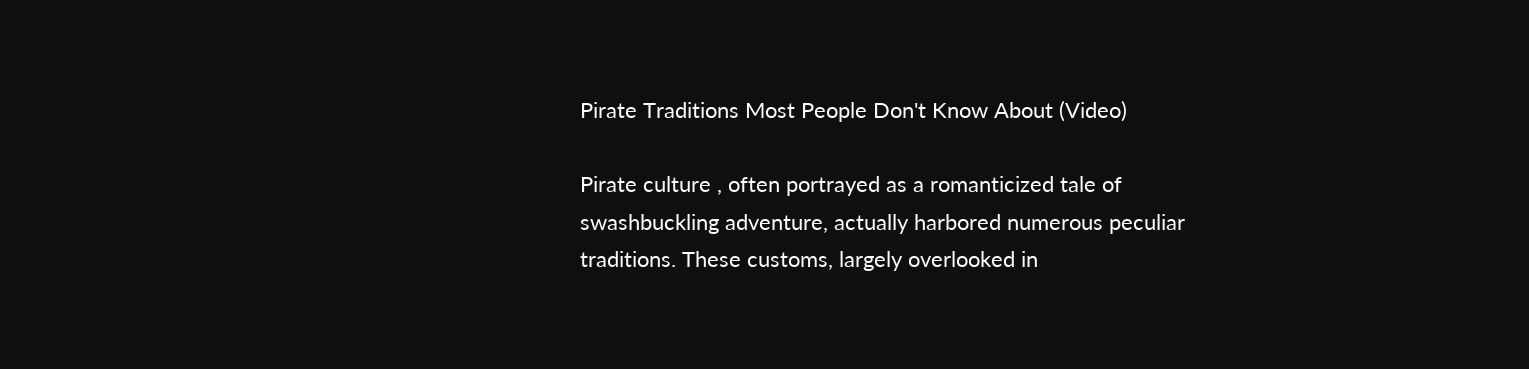Pirate Traditions Most People Don't Know About (Video)

Pirate culture , often portrayed as a romanticized tale of swashbuckling adventure, actually harbored numerous peculiar traditions. These customs, largely overlooked in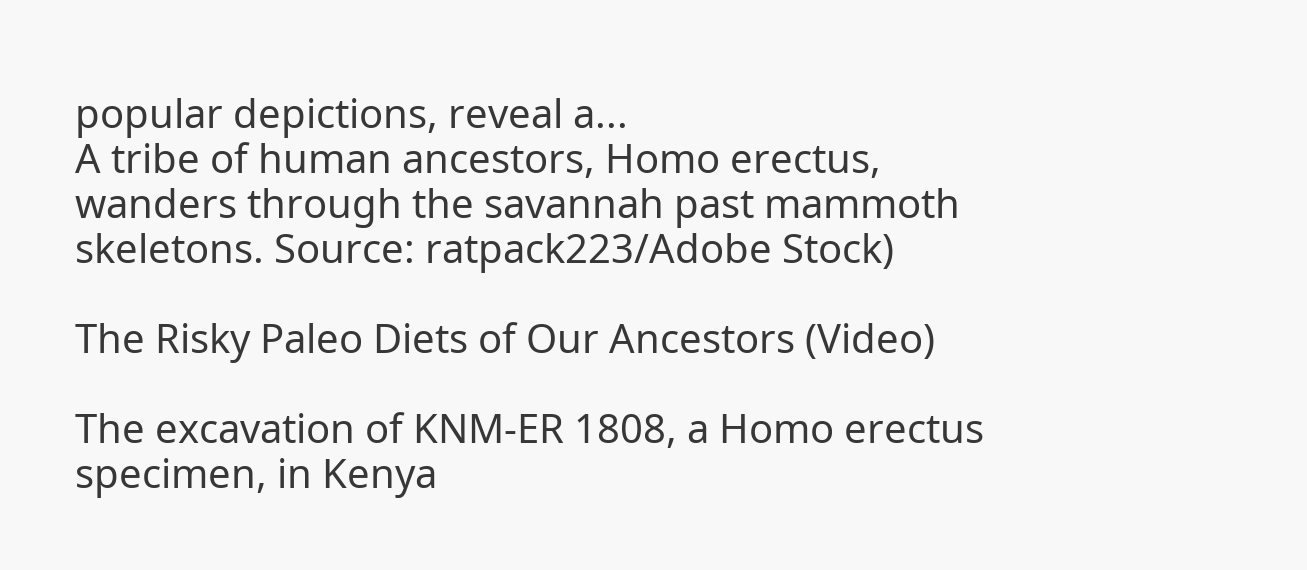popular depictions, reveal a...
A tribe of human ancestors, Homo erectus, wanders through the savannah past mammoth skeletons. Source: ratpack223/Adobe Stock)

The Risky Paleo Diets of Our Ancestors (Video)

The excavation of KNM-ER 1808, a Homo erectus specimen, in Kenya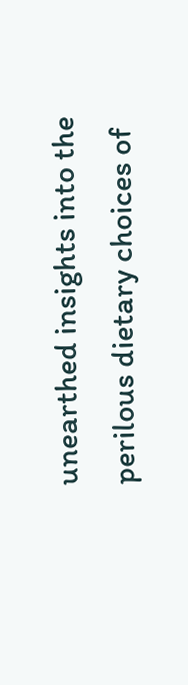unearthed insights into the perilous dietary choices of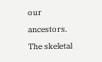our ancestors. The skeletal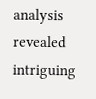analysis revealed intriguing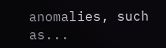anomalies, such as...